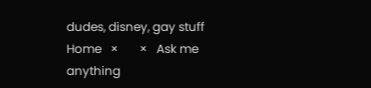dudes, disney, gay stuff
Home   ×       ×   Ask me anything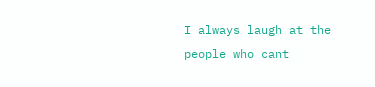I always laugh at the people who cant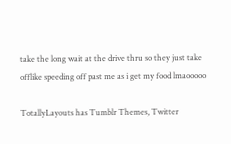take the long wait at the drive thru so they just take offlike speeding off past me as i get my food lmaooooo

TotallyLayouts has Tumblr Themes, Twitter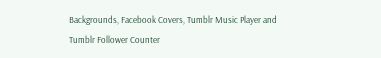Backgrounds, Facebook Covers, Tumblr Music Player and Tumblr Follower Counter